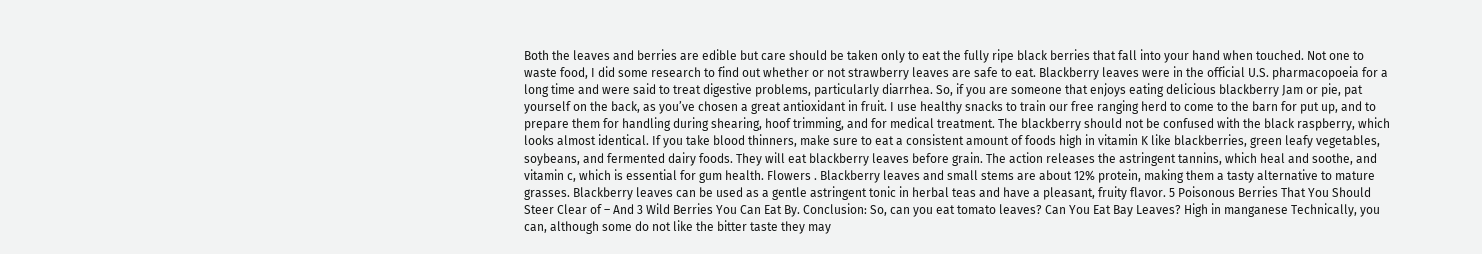Both the leaves and berries are edible but care should be taken only to eat the fully ripe black berries that fall into your hand when touched. Not one to waste food, I did some research to find out whether or not strawberry leaves are safe to eat. Blackberry leaves were in the official U.S. pharmacopoeia for a long time and were said to treat digestive problems, particularly diarrhea. So, if you are someone that enjoys eating delicious blackberry Jam or pie, pat yourself on the back, as you’ve chosen a great antioxidant in fruit. I use healthy snacks to train our free ranging herd to come to the barn for put up, and to prepare them for handling during shearing, hoof trimming, and for medical treatment. The blackberry should not be confused with the black raspberry, which looks almost identical. If you take blood thinners, make sure to eat a consistent amount of foods high in vitamin K like blackberries, green leafy vegetables, soybeans, and fermented dairy foods. They will eat blackberry leaves before grain. The action releases the astringent tannins, which heal and soothe, and vitamin c, which is essential for gum health. Flowers . Blackberry leaves and small stems are about 12% protein, making them a tasty alternative to mature grasses. Blackberry leaves can be used as a gentle astringent tonic in herbal teas and have a pleasant, fruity flavor. 5 Poisonous Berries That You Should Steer Clear of – And 3 Wild Berries You Can Eat By. Conclusion: So, can you eat tomato leaves? Can You Eat Bay Leaves? High in manganese Technically, you can, although some do not like the bitter taste they may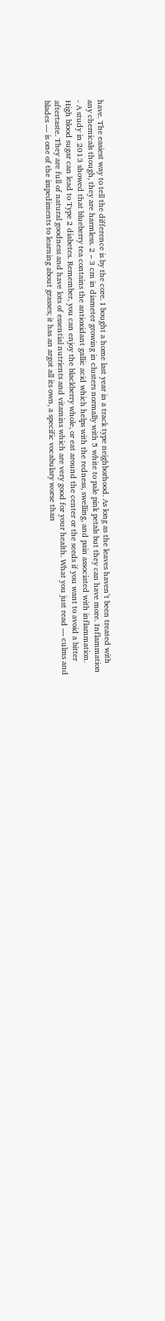have. The easiest way to tell the difference is by the core. I bought a home last year in a track type neighborhood. As long as the leaves haven’t been treated with any chemicals though, they are harmless. 2 – 3 cm in diameter growing in clusters normally with 5 white to pale pink petals but they can have more. Inflammation - A study in 2013 showed that blueberry tea contains the antioxidant gallic acid which helps with the redness, swelling, and pain associated with inflammation. High blood sugar can lead to Type 2 diabetes. Remember, you can enjoy the blackberry whole, or eat around the center or the seeds if you want to avoid a bitter aftertaste. They are full of natural goodness and have lots of essential nutrients and vitamins which are very good for your health. What you just read — culms and blades — is one of the impediments to learning about grasses; it has an argot all its own, a specific vocabulary worse than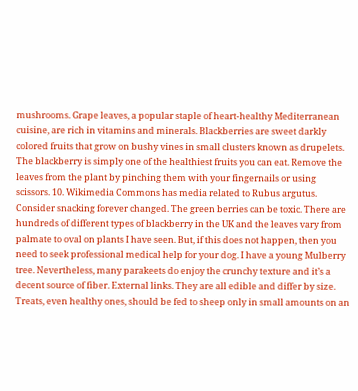mushrooms. Grape leaves, a popular staple of heart-healthy Mediterranean cuisine, are rich in vitamins and minerals. Blackberries are sweet darkly colored fruits that grow on bushy vines in small clusters known as drupelets. The blackberry is simply one of the healthiest fruits you can eat. Remove the leaves from the plant by pinching them with your fingernails or using scissors. 10. Wikimedia Commons has media related to Rubus argutus. Consider snacking forever changed. The green berries can be toxic. There are hundreds of different types of blackberry in the UK and the leaves vary from palmate to oval on plants I have seen. But, if this does not happen, then you need to seek professional medical help for your dog. I have a young Mulberry tree. Nevertheless, many parakeets do enjoy the crunchy texture and it’s a decent source of fiber. External links. They are all edible and differ by size. Treats, even healthy ones, should be fed to sheep only in small amounts on an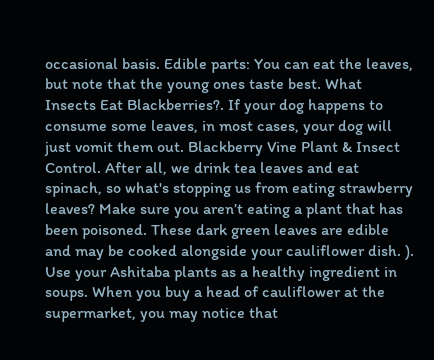occasional basis. Edible parts: You can eat the leaves, but note that the young ones taste best. What Insects Eat Blackberries?. If your dog happens to consume some leaves, in most cases, your dog will just vomit them out. Blackberry Vine Plant & Insect Control. After all, we drink tea leaves and eat spinach, so what's stopping us from eating strawberry leaves? Make sure you aren’t eating a plant that has been poisoned. These dark green leaves are edible and may be cooked alongside your cauliflower dish. ). Use your Ashitaba plants as a healthy ingredient in soups. When you buy a head of cauliflower at the supermarket, you may notice that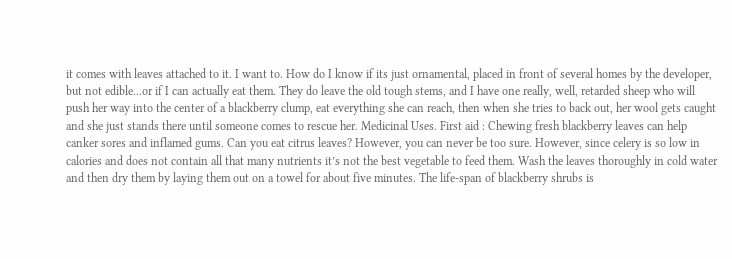it comes with leaves attached to it. I want to. How do I know if its just ornamental, placed in front of several homes by the developer, but not edible...or if I can actually eat them. They do leave the old tough stems, and I have one really, well, retarded sheep who will push her way into the center of a blackberry clump, eat everything she can reach, then when she tries to back out, her wool gets caught and she just stands there until someone comes to rescue her. Medicinal Uses. First aid : Chewing fresh blackberry leaves can help canker sores and inflamed gums. Can you eat citrus leaves? However, you can never be too sure. However, since celery is so low in calories and does not contain all that many nutrients it’s not the best vegetable to feed them. Wash the leaves thoroughly in cold water and then dry them by laying them out on a towel for about five minutes. The life-span of blackberry shrubs is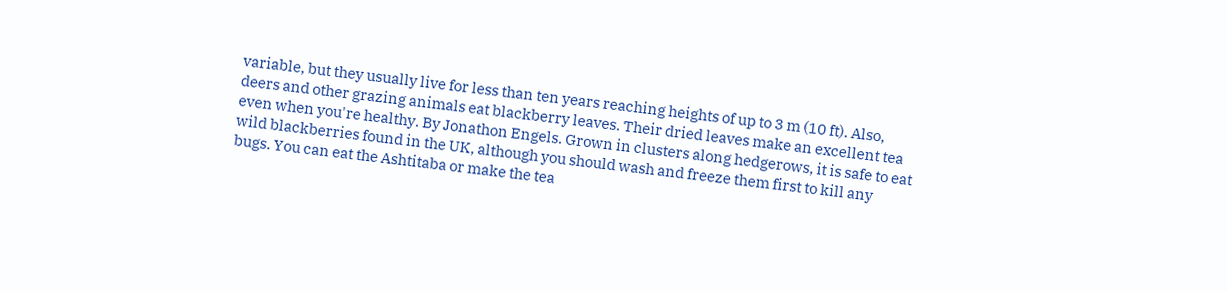variable, but they usually live for less than ten years reaching heights of up to 3 m (10 ft). Also, deers and other grazing animals eat blackberry leaves. Their dried leaves make an excellent tea even when you're healthy. By Jonathon Engels. Grown in clusters along hedgerows, it is safe to eat wild blackberries found in the UK, although you should wash and freeze them first to kill any bugs. You can eat the Ashtitaba or make the tea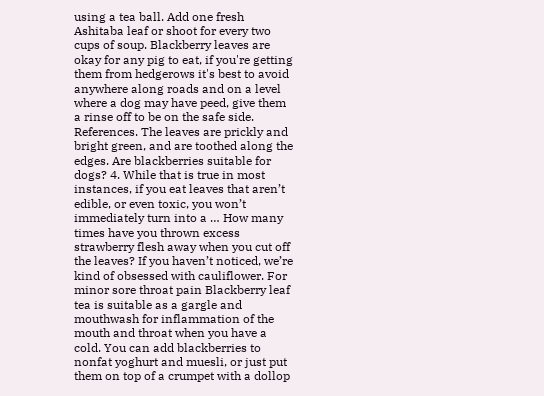using a tea ball. Add one fresh Ashitaba leaf or shoot for every two cups of soup. Blackberry leaves are okay for any pig to eat, if you're getting them from hedgerows it's best to avoid anywhere along roads and on a level where a dog may have peed, give them a rinse off to be on the safe side. References. The leaves are prickly and bright green, and are toothed along the edges. Are blackberries suitable for dogs? 4. While that is true in most instances, if you eat leaves that aren’t edible, or even toxic, you won’t immediately turn into a … How many times have you thrown excess strawberry flesh away when you cut off the leaves? If you haven’t noticed, we’re kind of obsessed with cauliflower. For minor sore throat pain Blackberry leaf tea is suitable as a gargle and mouthwash for inflammation of the mouth and throat when you have a cold. You can add blackberries to nonfat yoghurt and muesli, or just put them on top of a crumpet with a dollop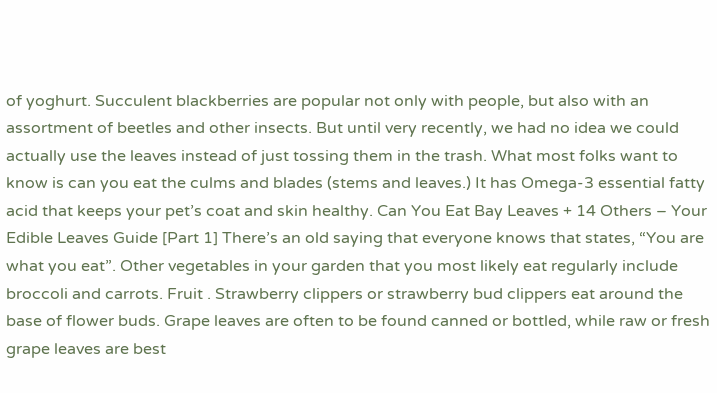of yoghurt. Succulent blackberries are popular not only with people, but also with an assortment of beetles and other insects. But until very recently, we had no idea we could actually use the leaves instead of just tossing them in the trash. What most folks want to know is can you eat the culms and blades (stems and leaves.) It has Omega-3 essential fatty acid that keeps your pet’s coat and skin healthy. Can You Eat Bay Leaves + 14 Others – Your Edible Leaves Guide [Part 1] There’s an old saying that everyone knows that states, “You are what you eat”. Other vegetables in your garden that you most likely eat regularly include broccoli and carrots. Fruit . Strawberry clippers or strawberry bud clippers eat around the base of flower buds. Grape leaves are often to be found canned or bottled, while raw or fresh grape leaves are best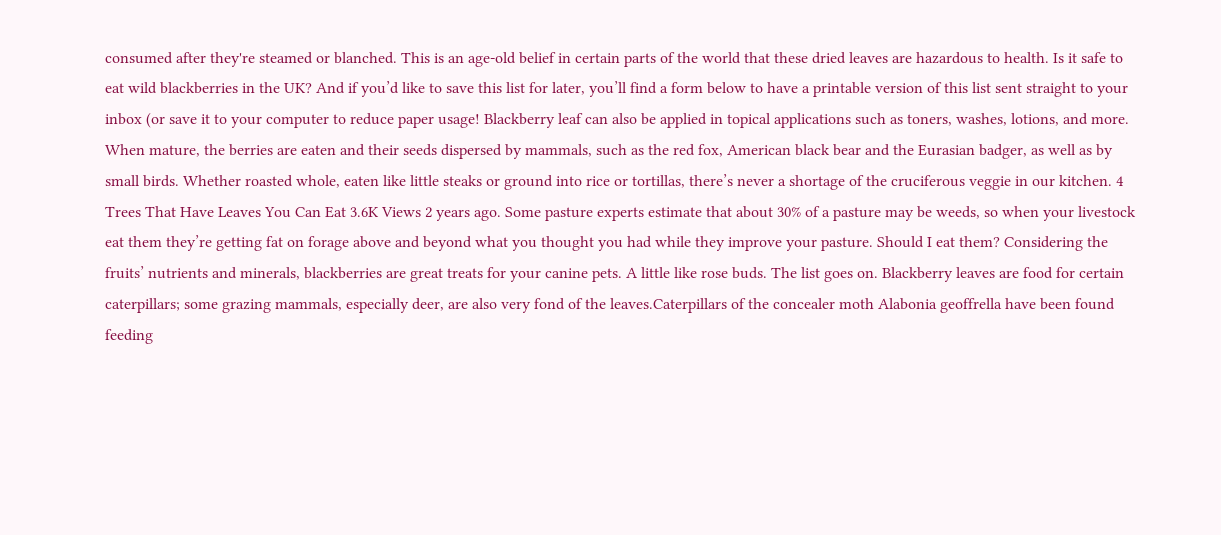consumed after they're steamed or blanched. This is an age-old belief in certain parts of the world that these dried leaves are hazardous to health. Is it safe to eat wild blackberries in the UK? And if you’d like to save this list for later, you’ll find a form below to have a printable version of this list sent straight to your inbox (or save it to your computer to reduce paper usage! Blackberry leaf can also be applied in topical applications such as toners, washes, lotions, and more. When mature, the berries are eaten and their seeds dispersed by mammals, such as the red fox, American black bear and the Eurasian badger, as well as by small birds. Whether roasted whole, eaten like little steaks or ground into rice or tortillas, there’s never a shortage of the cruciferous veggie in our kitchen. 4 Trees That Have Leaves You Can Eat 3.6K Views 2 years ago. Some pasture experts estimate that about 30% of a pasture may be weeds, so when your livestock eat them they’re getting fat on forage above and beyond what you thought you had while they improve your pasture. Should I eat them? Considering the fruits’ nutrients and minerals, blackberries are great treats for your canine pets. A little like rose buds. The list goes on. Blackberry leaves are food for certain caterpillars; some grazing mammals, especially deer, are also very fond of the leaves.Caterpillars of the concealer moth Alabonia geoffrella have been found feeding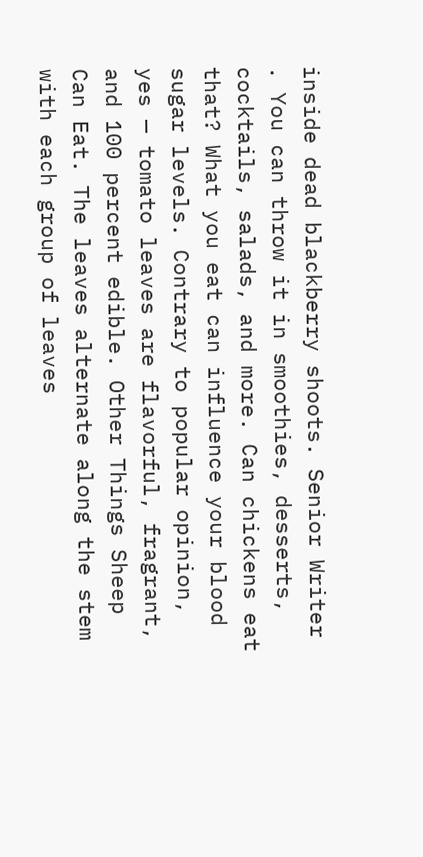inside dead blackberry shoots. Senior Writer . You can throw it in smoothies, desserts, cocktails, salads, and more. Can chickens eat that? What you eat can influence your blood sugar levels. Contrary to popular opinion, yes — tomato leaves are flavorful, fragrant, and 100 percent edible. Other Things Sheep Can Eat. The leaves alternate along the stem with each group of leaves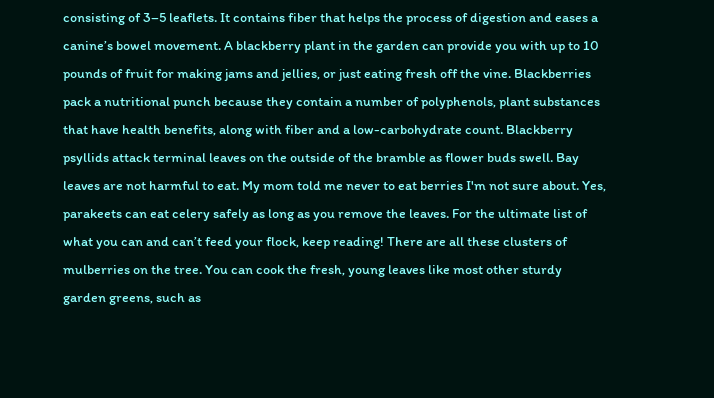consisting of 3–5 leaflets. It contains fiber that helps the process of digestion and eases a canine’s bowel movement. A blackberry plant in the garden can provide you with up to 10 pounds of fruit for making jams and jellies, or just eating fresh off the vine. Blackberries pack a nutritional punch because they contain a number of polyphenols, plant substances that have health benefits, along with fiber and a low-carbohydrate count. Blackberry psyllids attack terminal leaves on the outside of the bramble as flower buds swell. Bay leaves are not harmful to eat. My mom told me never to eat berries I'm not sure about. Yes, parakeets can eat celery safely as long as you remove the leaves. For the ultimate list of what you can and can’t feed your flock, keep reading! There are all these clusters of mulberries on the tree. You can cook the fresh, young leaves like most other sturdy garden greens, such as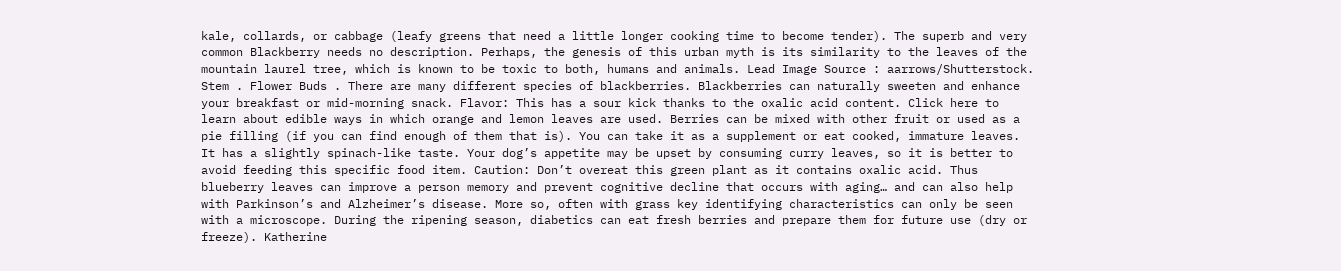kale, collards, or cabbage (leafy greens that need a little longer cooking time to become tender). The superb and very common Blackberry needs no description. Perhaps, the genesis of this urban myth is its similarity to the leaves of the mountain laurel tree, which is known to be toxic to both, humans and animals. Lead Image Source : aarrows/Shutterstock. Stem . Flower Buds . There are many different species of blackberries. Blackberries can naturally sweeten and enhance your breakfast or mid-morning snack. Flavor: This has a sour kick thanks to the oxalic acid content. Click here to learn about edible ways in which orange and lemon leaves are used. Berries can be mixed with other fruit or used as a pie filling (if you can find enough of them that is). You can take it as a supplement or eat cooked, immature leaves. It has a slightly spinach-like taste. Your dog’s appetite may be upset by consuming curry leaves, so it is better to avoid feeding this specific food item. Caution: Don’t overeat this green plant as it contains oxalic acid. Thus blueberry leaves can improve a person memory and prevent cognitive decline that occurs with aging… and can also help with Parkinson’s and Alzheimer’s disease. More so, often with grass key identifying characteristics can only be seen with a microscope. During the ripening season, diabetics can eat fresh berries and prepare them for future use (dry or freeze). Katherine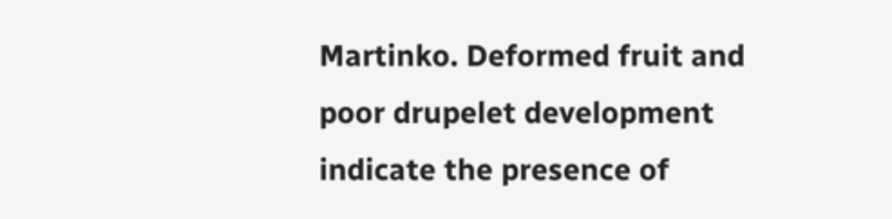Martinko. Deformed fruit and poor drupelet development indicate the presence of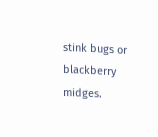stink bugs or blackberry midges.